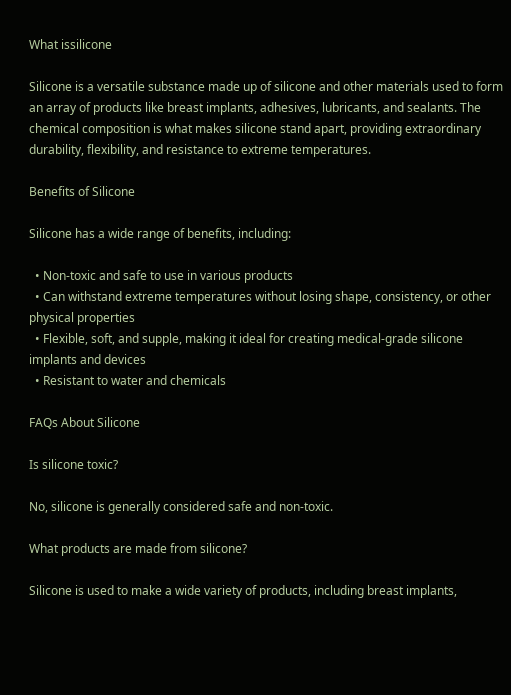What issilicone

Silicone is a versatile substance made up of silicone and other materials used to form an array of products like breast implants, adhesives, lubricants, and sealants. The chemical composition is what makes silicone stand apart, providing extraordinary durability, flexibility, and resistance to extreme temperatures.

Benefits of Silicone

Silicone has a wide range of benefits, including:

  • Non-toxic and safe to use in various products
  • Can withstand extreme temperatures without losing shape, consistency, or other physical properties
  • Flexible, soft, and supple, making it ideal for creating medical-grade silicone implants and devices
  • Resistant to water and chemicals

FAQs About Silicone

Is silicone toxic?

No, silicone is generally considered safe and non-toxic.

What products are made from silicone?

Silicone is used to make a wide variety of products, including breast implants,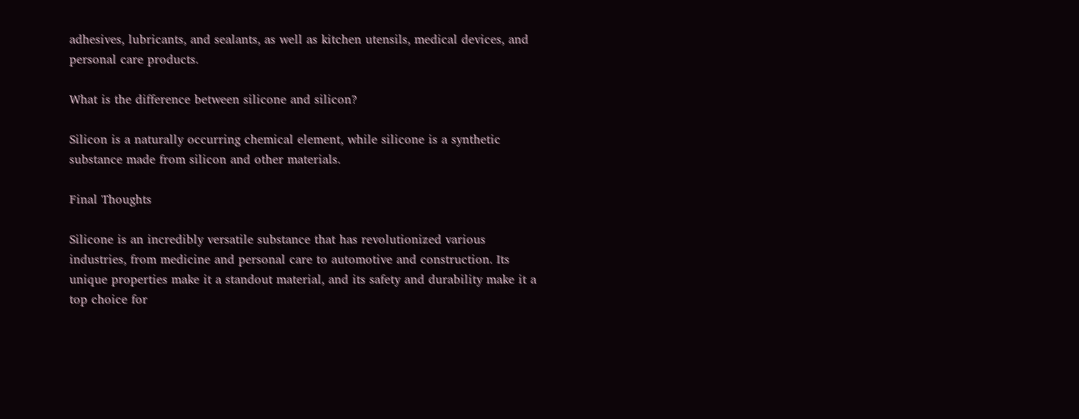adhesives, lubricants, and sealants, as well as kitchen utensils, medical devices, and personal care products.

What is the difference between silicone and silicon?

Silicon is a naturally occurring chemical element, while silicone is a synthetic substance made from silicon and other materials.

Final Thoughts

Silicone is an incredibly versatile substance that has revolutionized various industries, from medicine and personal care to automotive and construction. Its unique properties make it a standout material, and its safety and durability make it a top choice for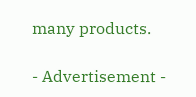many products.

- Advertisement -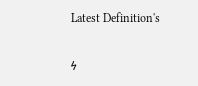Latest Definition's

ϟ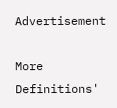Advertisement

More Definitions'